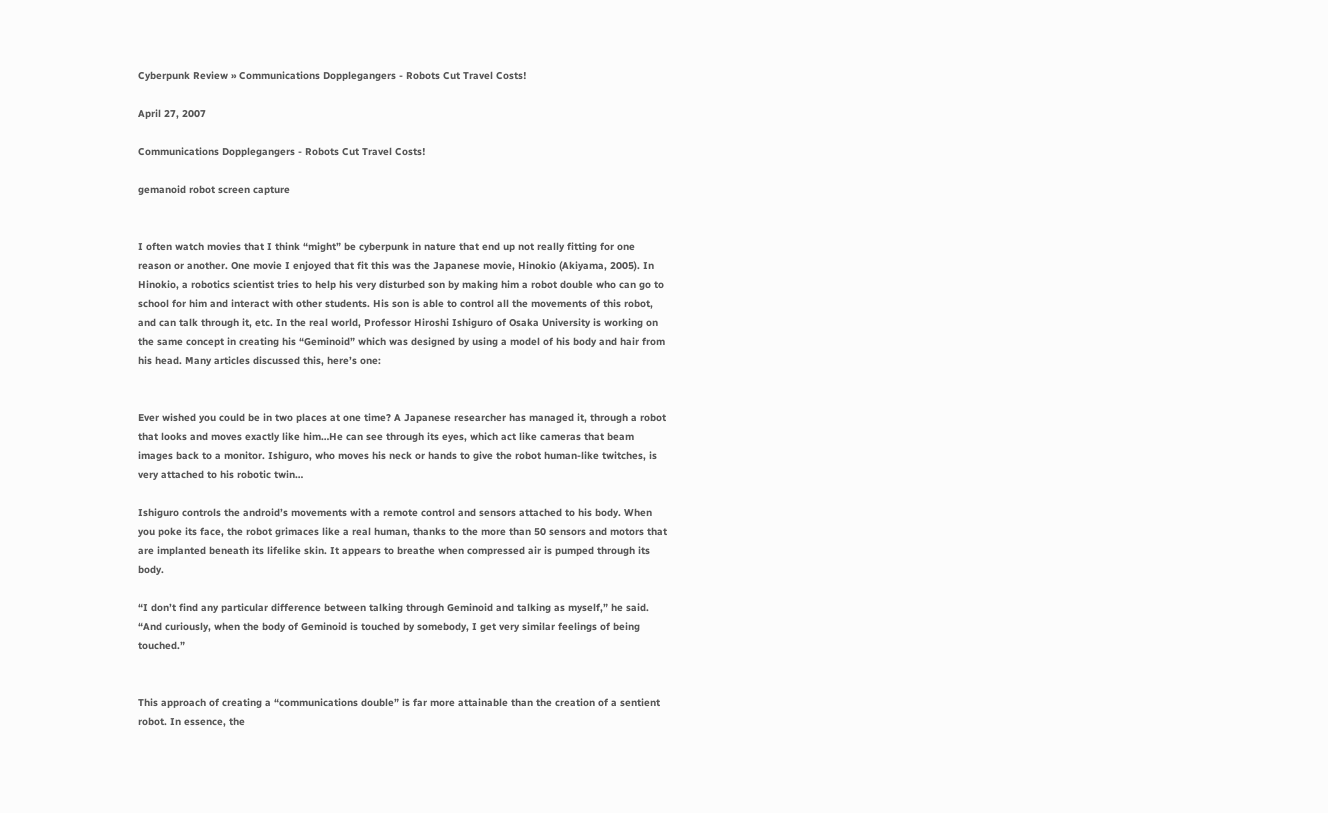Cyberpunk Review » Communications Dopplegangers - Robots Cut Travel Costs!

April 27, 2007

Communications Dopplegangers - Robots Cut Travel Costs!

gemanoid robot screen capture


I often watch movies that I think “might” be cyberpunk in nature that end up not really fitting for one reason or another. One movie I enjoyed that fit this was the Japanese movie, Hinokio (Akiyama, 2005). In Hinokio, a robotics scientist tries to help his very disturbed son by making him a robot double who can go to school for him and interact with other students. His son is able to control all the movements of this robot, and can talk through it, etc. In the real world, Professor Hiroshi Ishiguro of Osaka University is working on the same concept in creating his “Geminoid” which was designed by using a model of his body and hair from his head. Many articles discussed this, here’s one:


Ever wished you could be in two places at one time? A Japanese researcher has managed it, through a robot that looks and moves exactly like him…He can see through its eyes, which act like cameras that beam images back to a monitor. Ishiguro, who moves his neck or hands to give the robot human-like twitches, is very attached to his robotic twin…

Ishiguro controls the android’s movements with a remote control and sensors attached to his body. When you poke its face, the robot grimaces like a real human, thanks to the more than 50 sensors and motors that are implanted beneath its lifelike skin. It appears to breathe when compressed air is pumped through its body.

“I don’t find any particular difference between talking through Geminoid and talking as myself,” he said. “And curiously, when the body of Geminoid is touched by somebody, I get very similar feelings of being touched.”


This approach of creating a “communications double” is far more attainable than the creation of a sentient robot. In essence, the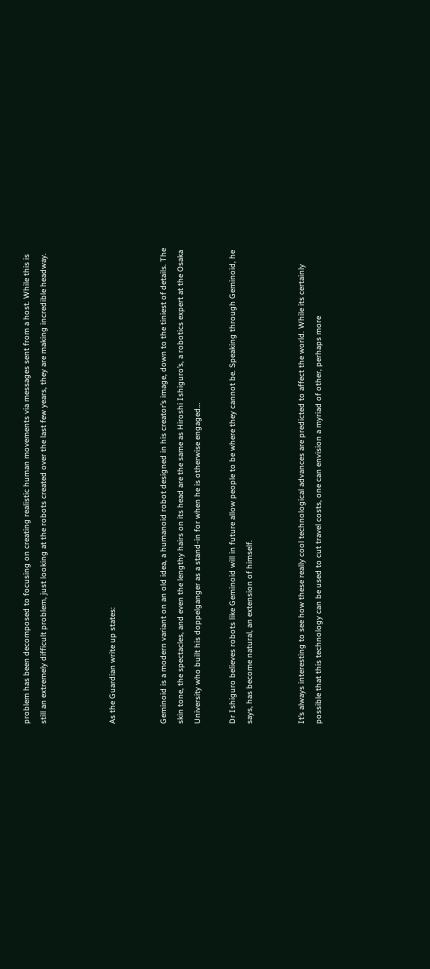problem has been decomposed to focusing on creating realistic human movements via messages sent from a host. While this is still an extremely difficult problem, just looking at the robots created over the last few years, they are making incredible headway.



As the Guardian write up states:


Geminoid is a modern variant on an old idea, a humanoid robot designed in his creator’s image, down to the tiniest of details. The skin tone, the spectacles, and even the lengthy hairs on its head are the same as Hiroshi Ishiguro’s, a robotics expert at the Osaka University who built his doppelganger as a stand-in for when he is otherwise engaged…

Dr Ishiguro believes robots like Geminoid will in future allow people to be where they cannot be. Speaking through Geminoid, he says, has become natural, an extension of himself.


It’s always interesting to see how these really cool technological advances are predicted to affect the world. While its certainly possible that this technology can be used to cut travel costs, one can envision a myriad of other, perhaps more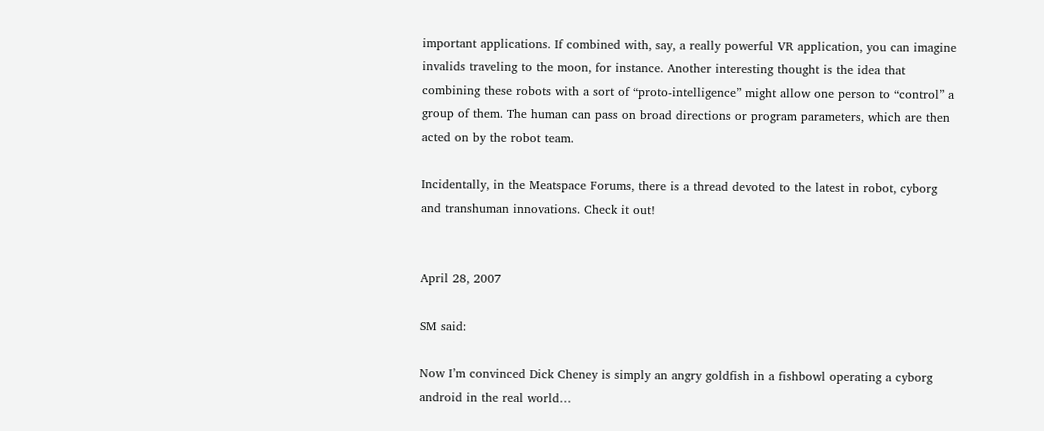important applications. If combined with, say, a really powerful VR application, you can imagine invalids traveling to the moon, for instance. Another interesting thought is the idea that combining these robots with a sort of “proto-intelligence” might allow one person to “control” a group of them. The human can pass on broad directions or program parameters, which are then acted on by the robot team.

Incidentally, in the Meatspace Forums, there is a thread devoted to the latest in robot, cyborg and transhuman innovations. Check it out!


April 28, 2007

SM said:

Now I’m convinced Dick Cheney is simply an angry goldfish in a fishbowl operating a cyborg android in the real world…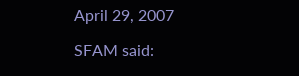April 29, 2007

SFAM said: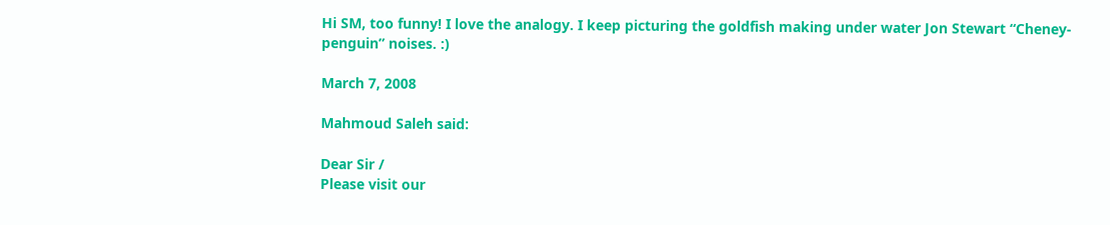Hi SM, too funny! I love the analogy. I keep picturing the goldfish making under water Jon Stewart “Cheney-penguin” noises. :)

March 7, 2008

Mahmoud Saleh said:

Dear Sir /
Please visit our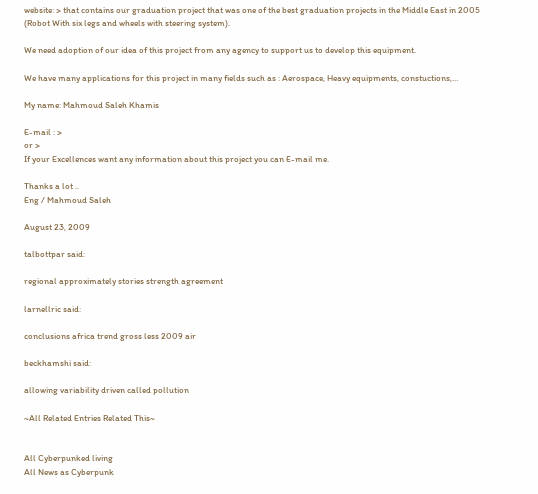website: > that contains our graduation project that was one of the best graduation projects in the Middle East in 2005 (Robot With six legs and wheels with steering system).

We need adoption of our idea of this project from any agency to support us to develop this equipment.

We have many applications for this project in many fields such as : Aerospace, Heavy equipments, constuctions,…

My name: Mahmoud Saleh Khamis

E-mail : >
or >
If your Excellences want any information about this project you can E-mail me.

Thanks a lot ..
Eng / Mahmoud Saleh

August 23, 2009

talbottpar said:

regional approximately stories strength agreement

larnellric said:

conclusions africa trend gross less 2009 air

beckhamshi said:

allowing variability driven called pollution

~All Related Entries Related This~


All Cyberpunked living
All News as Cyberpunk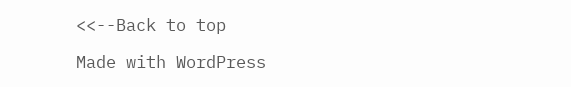<<--Back to top

Made with WordPress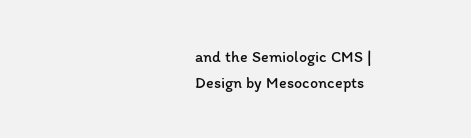and the Semiologic CMS | Design by Mesoconcepts